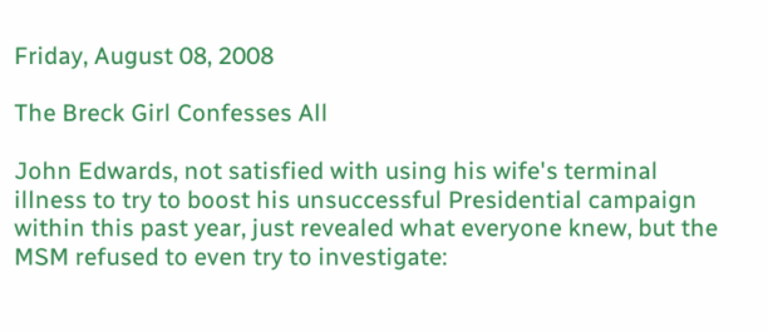Friday, August 08, 2008

The Breck Girl Confesses All

John Edwards, not satisfied with using his wife's terminal illness to try to boost his unsuccessful Presidential campaign within this past year, just revealed what everyone knew, but the MSM refused to even try to investigate: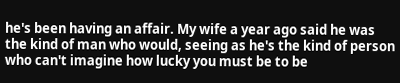he's been having an affair. My wife a year ago said he was the kind of man who would, seeing as he's the kind of person who can't imagine how lucky you must be to be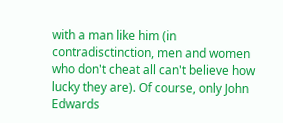with a man like him (in contradisctinction, men and women who don't cheat all can't believe how lucky they are). Of course, only John Edwards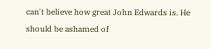can't believe how great John Edwards is. He should be ashamed of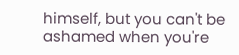himself, but you can't be ashamed when you're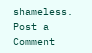shameless.
Post a Comment